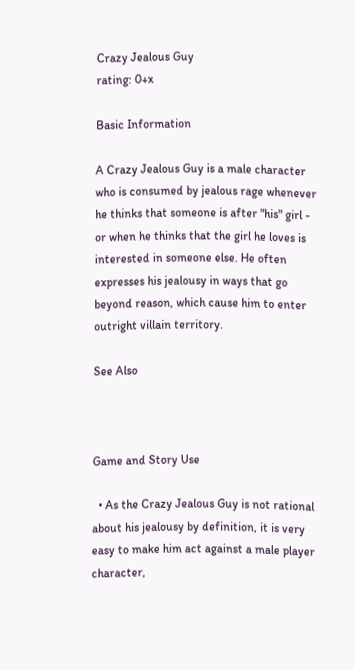Crazy Jealous Guy
rating: 0+x

Basic Information

A Crazy Jealous Guy is a male character who is consumed by jealous rage whenever he thinks that someone is after "his" girl - or when he thinks that the girl he loves is interested in someone else. He often expresses his jealousy in ways that go beyond reason, which cause him to enter outright villain territory.

See Also



Game and Story Use

  • As the Crazy Jealous Guy is not rational about his jealousy by definition, it is very easy to make him act against a male player character,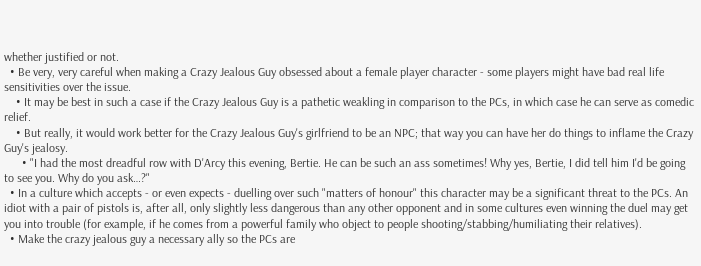whether justified or not.
  • Be very, very careful when making a Crazy Jealous Guy obsessed about a female player character - some players might have bad real life sensitivities over the issue.
    • It may be best in such a case if the Crazy Jealous Guy is a pathetic weakling in comparison to the PCs, in which case he can serve as comedic relief.
    • But really, it would work better for the Crazy Jealous Guy's girlfriend to be an NPC; that way you can have her do things to inflame the Crazy Guy's jealosy.
      • "I had the most dreadful row with D'Arcy this evening, Bertie. He can be such an ass sometimes! Why yes, Bertie, I did tell him I'd be going to see you. Why do you ask…?"
  • In a culture which accepts - or even expects - duelling over such "matters of honour" this character may be a significant threat to the PCs. An idiot with a pair of pistols is, after all, only slightly less dangerous than any other opponent and in some cultures even winning the duel may get you into trouble (for example, if he comes from a powerful family who object to people shooting/stabbing/humiliating their relatives).
  • Make the crazy jealous guy a necessary ally so the PCs are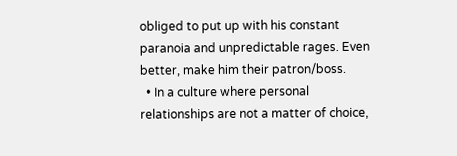obliged to put up with his constant paranoia and unpredictable rages. Even better, make him their patron/boss.
  • In a culture where personal relationships are not a matter of choice,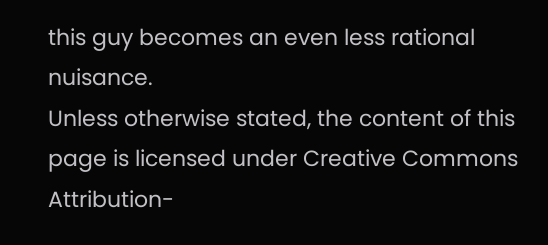this guy becomes an even less rational nuisance.
Unless otherwise stated, the content of this page is licensed under Creative Commons Attribution-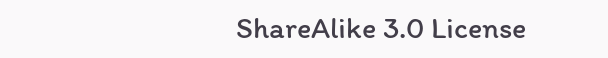ShareAlike 3.0 License